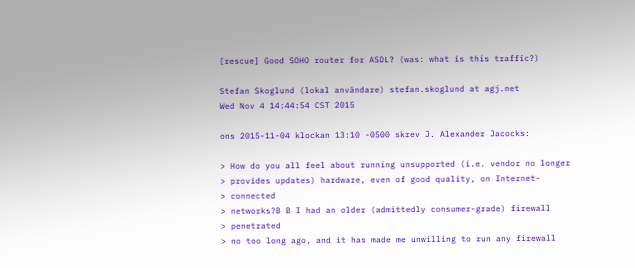[rescue] Good SOHO router for ASDL? (was: what is this traffic?)

Stefan Skoglund (lokal användare) stefan.skoglund at agj.net
Wed Nov 4 14:44:54 CST 2015

ons 2015-11-04 klockan 13:10 -0500 skrev J. Alexander Jacocks:

> How do you all feel about running unsupported (i.e. vendor no longer
> provides updates) hardware, even of good quality, on Internet-
> connected
> networks?B B I had an older (admittedly consumer-grade) firewall
> penetrated
> no too long ago, and it has made me unwilling to run any firewall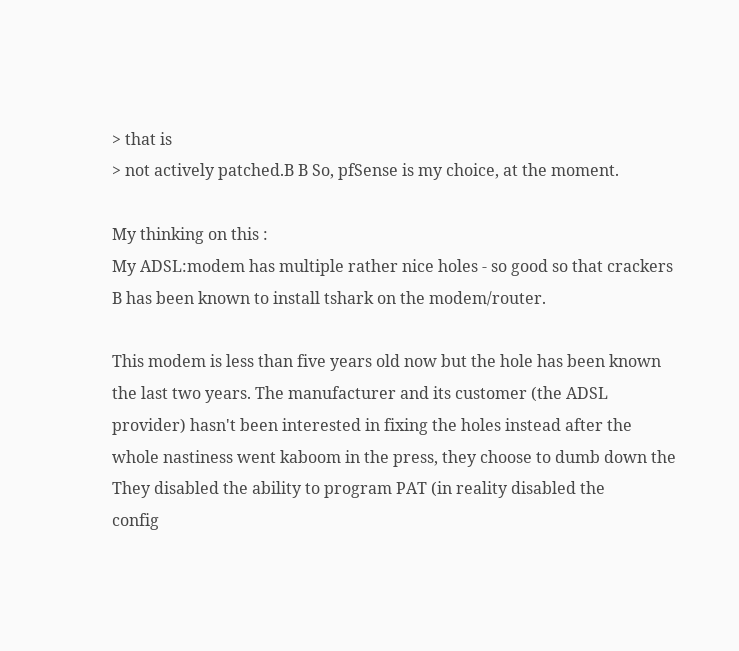> that is
> not actively patched.B B So, pfSense is my choice, at the moment.

My thinking on this :
My ADSL:modem has multiple rather nice holes - so good so that crackers
B has been known to install tshark on the modem/router.

This modem is less than five years old now but the hole has been known
the last two years. The manufacturer and its customer (the ADSL
provider) hasn't been interested in fixing the holes instead after the
whole nastiness went kaboom in the press, they choose to dumb down the
They disabled the ability to program PAT (in reality disabled the
config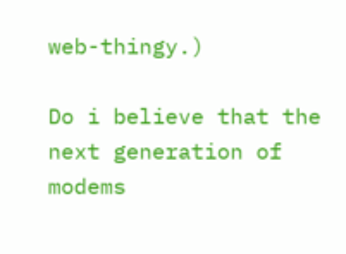web-thingy.)

Do i believe that the next generation of modems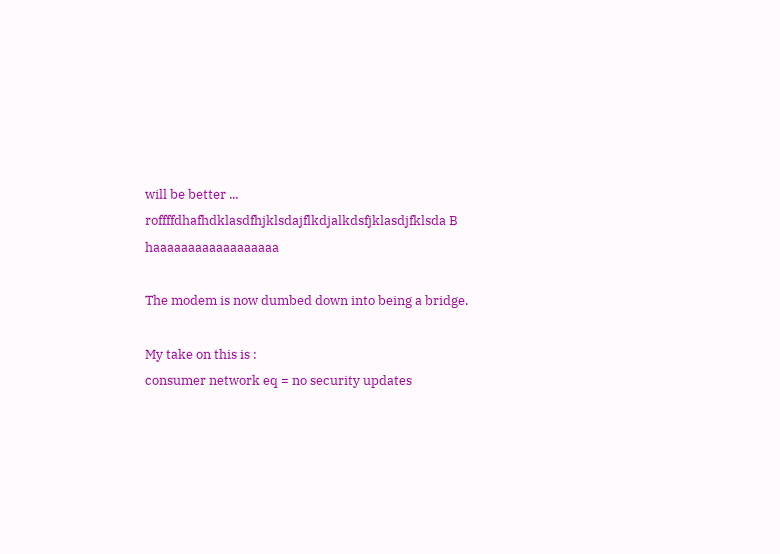will be better ...
roffffdhafhdklasdfhjklsdajflkdjalkdsfjklasdjfklsda B haaaaaaaaaaaaaaaaaa

The modem is now dumbed down into being a bridge.

My take on this is :
consumer network eq = no security updates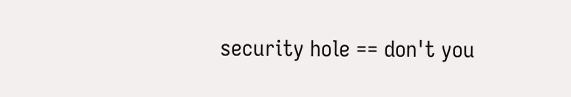security hole == don't you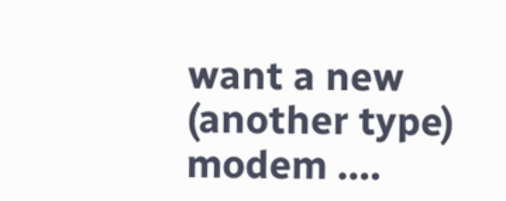want a new (another type) modem ....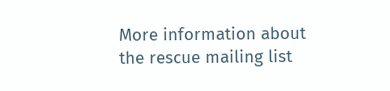More information about the rescue mailing list